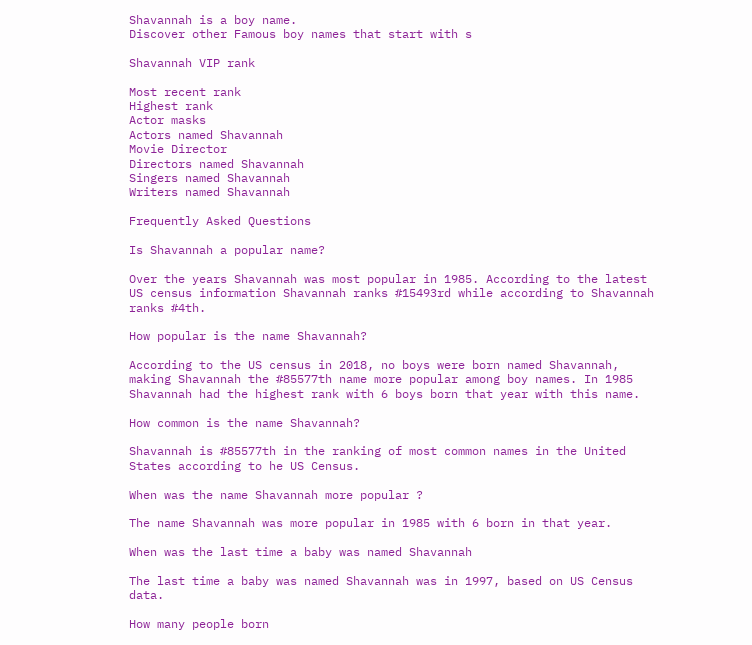Shavannah is a boy name.
Discover other Famous boy names that start with s

Shavannah VIP rank

Most recent rank
Highest rank
Actor masks
Actors named Shavannah
Movie Director
Directors named Shavannah
Singers named Shavannah
Writers named Shavannah

Frequently Asked Questions

Is Shavannah a popular name?

Over the years Shavannah was most popular in 1985. According to the latest US census information Shavannah ranks #15493rd while according to Shavannah ranks #4th.

How popular is the name Shavannah?

According to the US census in 2018, no boys were born named Shavannah, making Shavannah the #85577th name more popular among boy names. In 1985 Shavannah had the highest rank with 6 boys born that year with this name.

How common is the name Shavannah?

Shavannah is #85577th in the ranking of most common names in the United States according to he US Census.

When was the name Shavannah more popular ?

The name Shavannah was more popular in 1985 with 6 born in that year.

When was the last time a baby was named Shavannah

The last time a baby was named Shavannah was in 1997, based on US Census data.

How many people born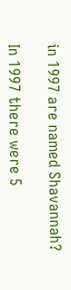in 1997 are named Shavannah?

In 1997 there were 5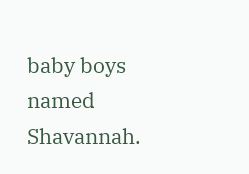baby boys named Shavannah.